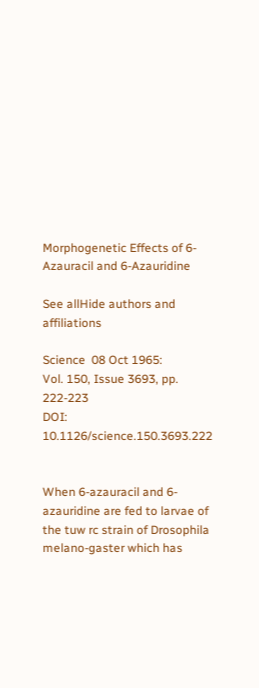Morphogenetic Effects of 6-Azauracil and 6-Azauridine

See allHide authors and affiliations

Science  08 Oct 1965:
Vol. 150, Issue 3693, pp. 222-223
DOI: 10.1126/science.150.3693.222


When 6-azauracil and 6-azauridine are fed to larvae of the tuw rc strain of Drosophila melano-gaster which has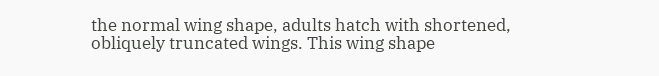the normal wing shape, adults hatch with shortened, obliquely truncated wings. This wing shape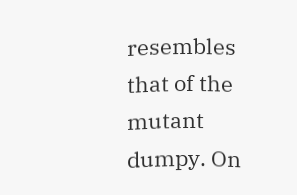resembles that of the mutant dumpy. On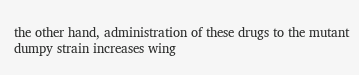the other hand, administration of these drugs to the mutant dumpy strain increases wing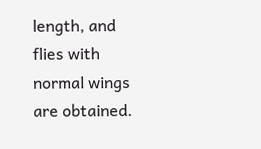length, and flies with normal wings are obtained.